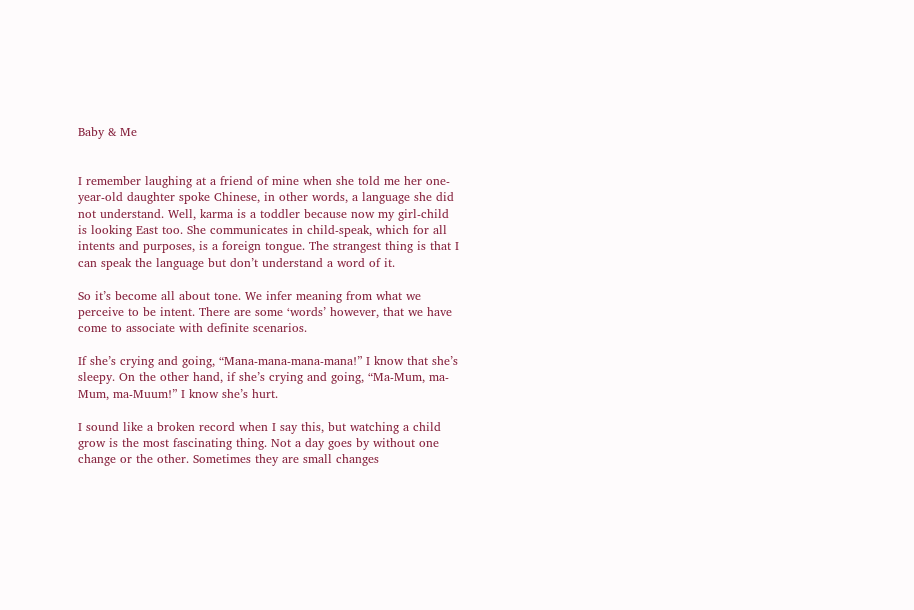Baby & Me


I remember laughing at a friend of mine when she told me her one-year-old daughter spoke Chinese, in other words, a language she did not understand. Well, karma is a toddler because now my girl-child is looking East too. She communicates in child-speak, which for all intents and purposes, is a foreign tongue. The strangest thing is that I can speak the language but don’t understand a word of it.

So it’s become all about tone. We infer meaning from what we perceive to be intent. There are some ‘words’ however, that we have come to associate with definite scenarios.

If she’s crying and going, “Mana-mana-mana-mana!” I know that she’s sleepy. On the other hand, if she’s crying and going, “Ma-Mum, ma-Mum, ma-Muum!” I know she’s hurt.

I sound like a broken record when I say this, but watching a child grow is the most fascinating thing. Not a day goes by without one change or the other. Sometimes they are small changes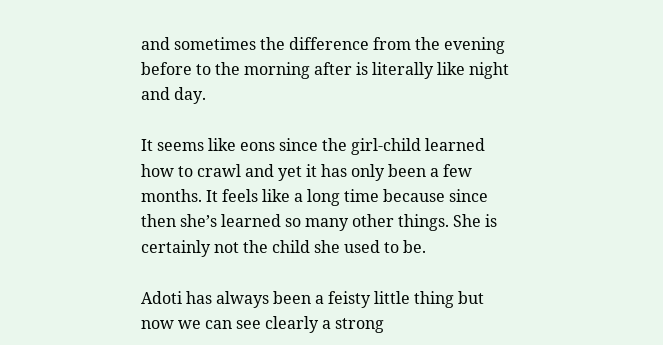and sometimes the difference from the evening before to the morning after is literally like night and day.

It seems like eons since the girl-child learned how to crawl and yet it has only been a few months. It feels like a long time because since then she’s learned so many other things. She is certainly not the child she used to be.

Adoti has always been a feisty little thing but now we can see clearly a strong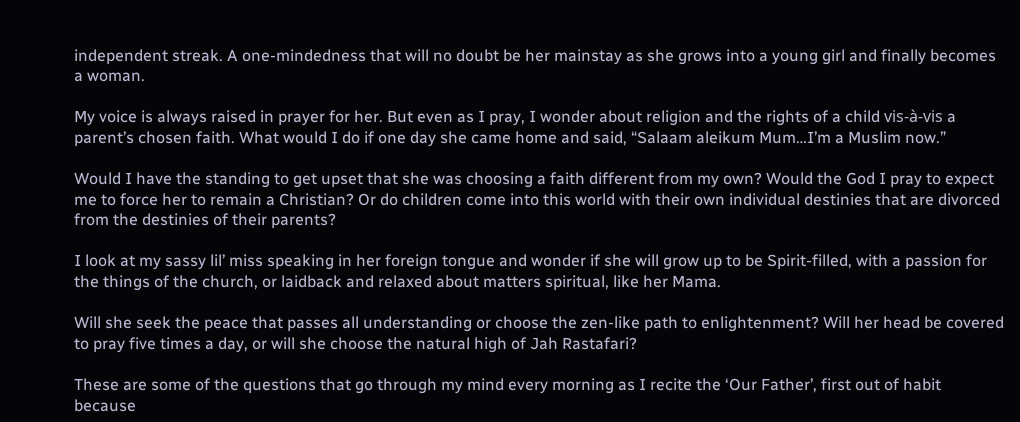independent streak. A one-mindedness that will no doubt be her mainstay as she grows into a young girl and finally becomes a woman.

My voice is always raised in prayer for her. But even as I pray, I wonder about religion and the rights of a child vis-à-vis a parent’s chosen faith. What would I do if one day she came home and said, “Salaam aleikum Mum…I’m a Muslim now.”

Would I have the standing to get upset that she was choosing a faith different from my own? Would the God I pray to expect me to force her to remain a Christian? Or do children come into this world with their own individual destinies that are divorced from the destinies of their parents?

I look at my sassy lil’ miss speaking in her foreign tongue and wonder if she will grow up to be Spirit-filled, with a passion for the things of the church, or laidback and relaxed about matters spiritual, like her Mama.

Will she seek the peace that passes all understanding or choose the zen-like path to enlightenment? Will her head be covered to pray five times a day, or will she choose the natural high of Jah Rastafari?

These are some of the questions that go through my mind every morning as I recite the ‘Our Father’, first out of habit because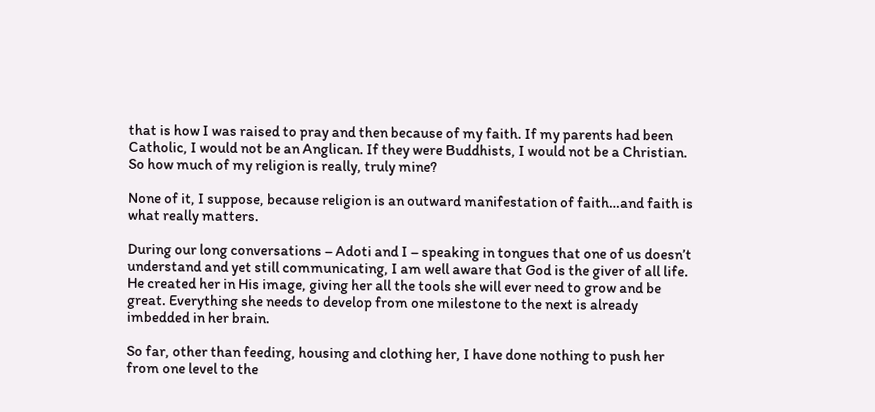that is how I was raised to pray and then because of my faith. If my parents had been Catholic, I would not be an Anglican. If they were Buddhists, I would not be a Christian. So how much of my religion is really, truly mine?

None of it, I suppose, because religion is an outward manifestation of faith…and faith is what really matters.

During our long conversations – Adoti and I – speaking in tongues that one of us doesn’t understand and yet still communicating, I am well aware that God is the giver of all life. He created her in His image, giving her all the tools she will ever need to grow and be great. Everything she needs to develop from one milestone to the next is already imbedded in her brain.

So far, other than feeding, housing and clothing her, I have done nothing to push her from one level to the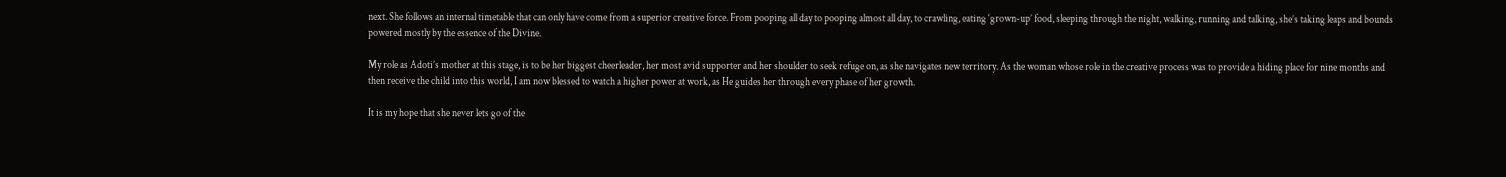next. She follows an internal timetable that can only have come from a superior creative force. From pooping all day to pooping almost all day, to crawling, eating ‘grown-up’ food, sleeping through the night, walking, running and talking, she’s taking leaps and bounds powered mostly by the essence of the Divine.

My role as Adoti’s mother at this stage, is to be her biggest cheerleader, her most avid supporter and her shoulder to seek refuge on, as she navigates new territory. As the woman whose role in the creative process was to provide a hiding place for nine months and then receive the child into this world, I am now blessed to watch a higher power at work, as He guides her through every phase of her growth.

It is my hope that she never lets go of the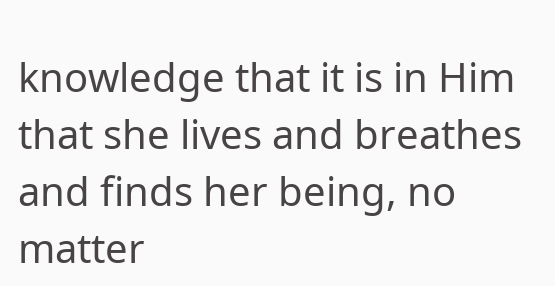knowledge that it is in Him that she lives and breathes and finds her being, no matter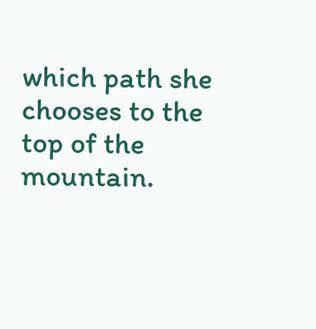which path she chooses to the top of the mountain.